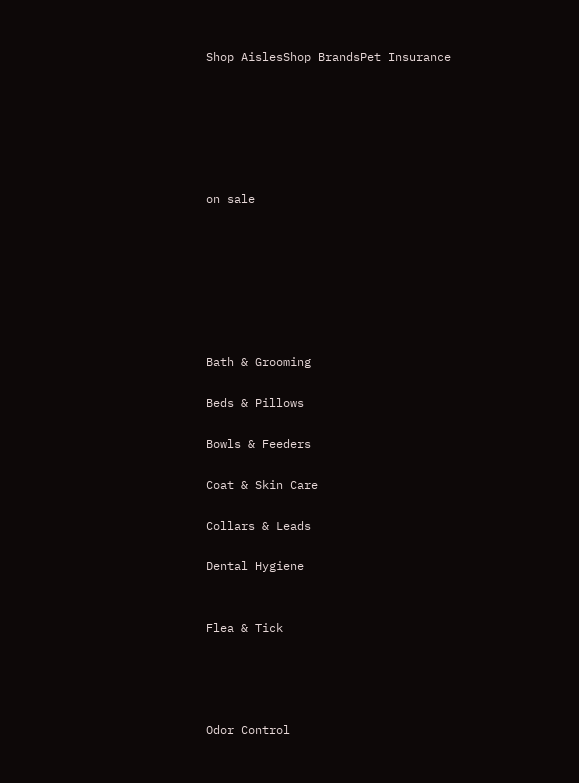Shop AislesShop BrandsPet Insurance






on sale







Bath & Grooming

Beds & Pillows

Bowls & Feeders

Coat & Skin Care

Collars & Leads

Dental Hygiene


Flea & Tick




Odor Control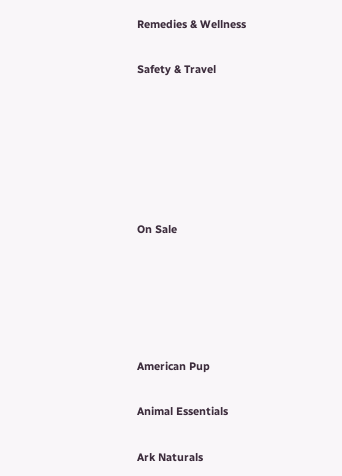Remedies & Wellness

Safety & Travel






On Sale





American Pup

Animal Essentials

Ark Naturals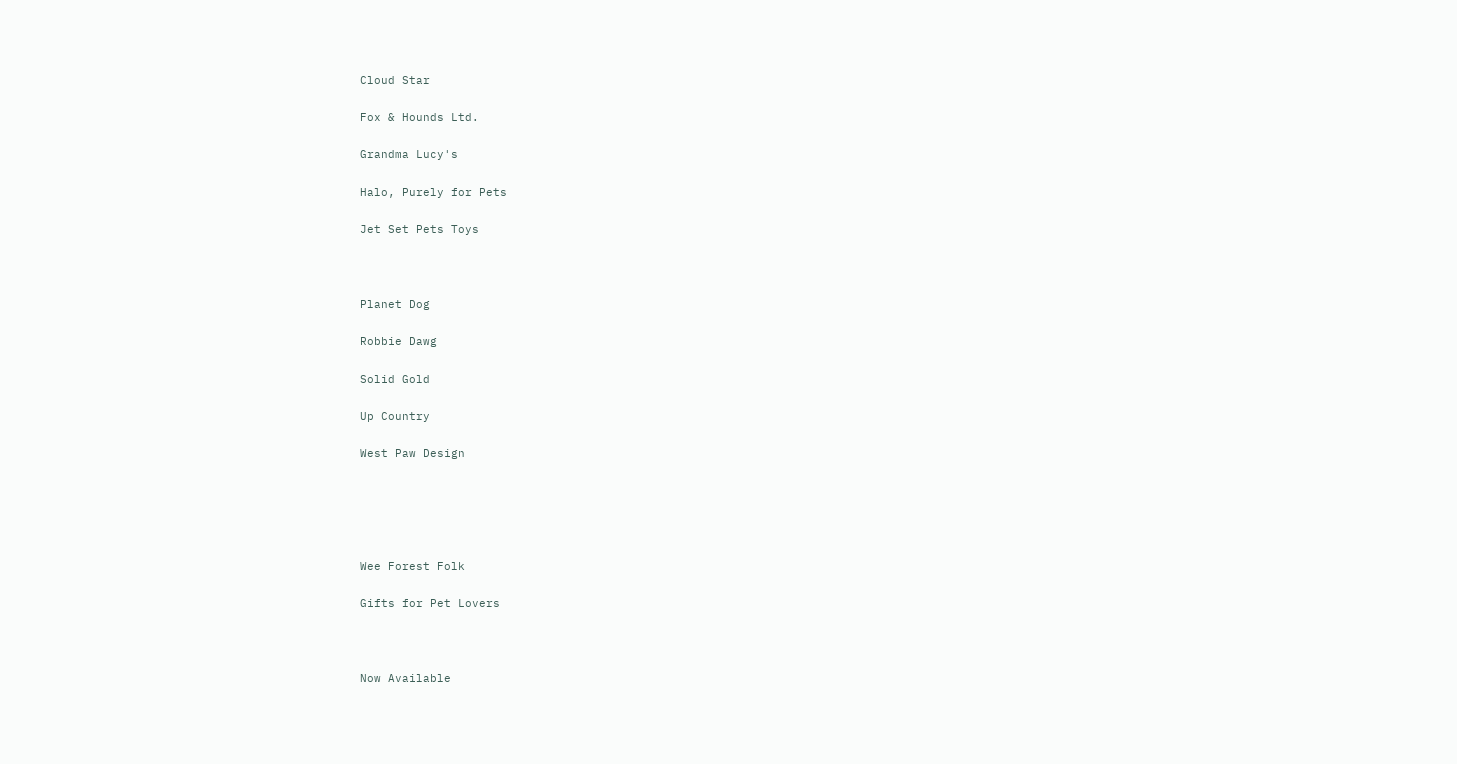Cloud Star

Fox & Hounds Ltd.

Grandma Lucy's

Halo, Purely for Pets

Jet Set Pets Toys



Planet Dog

Robbie Dawg

Solid Gold

Up Country

West Paw Design





Wee Forest Folk

Gifts for Pet Lovers



Now Available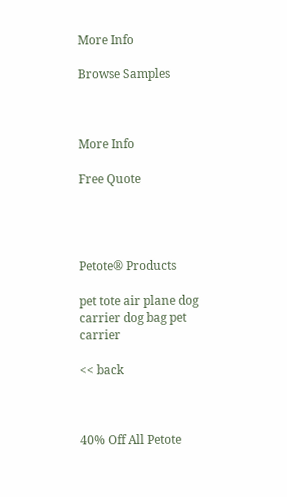More Info

Browse Samples



More Info

Free Quote




Petote® Products

pet tote air plane dog carrier dog bag pet carrier

<< back



40% Off All Petote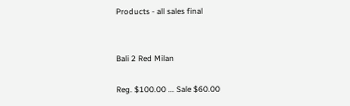Products - all sales final


Bali 2 Red Milan

Reg. $100.00 ... Sale $60.00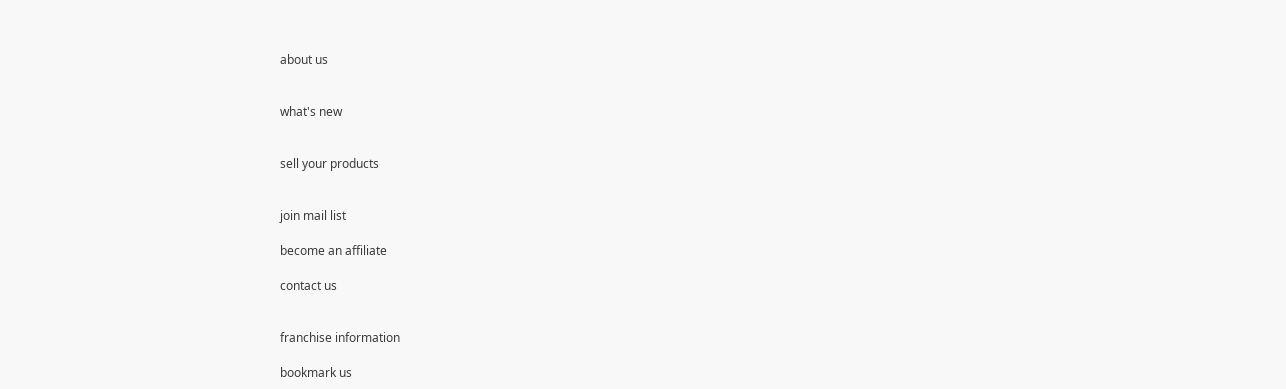about us


what's new


sell your products


join mail list

become an affiliate

contact us


franchise information

bookmark us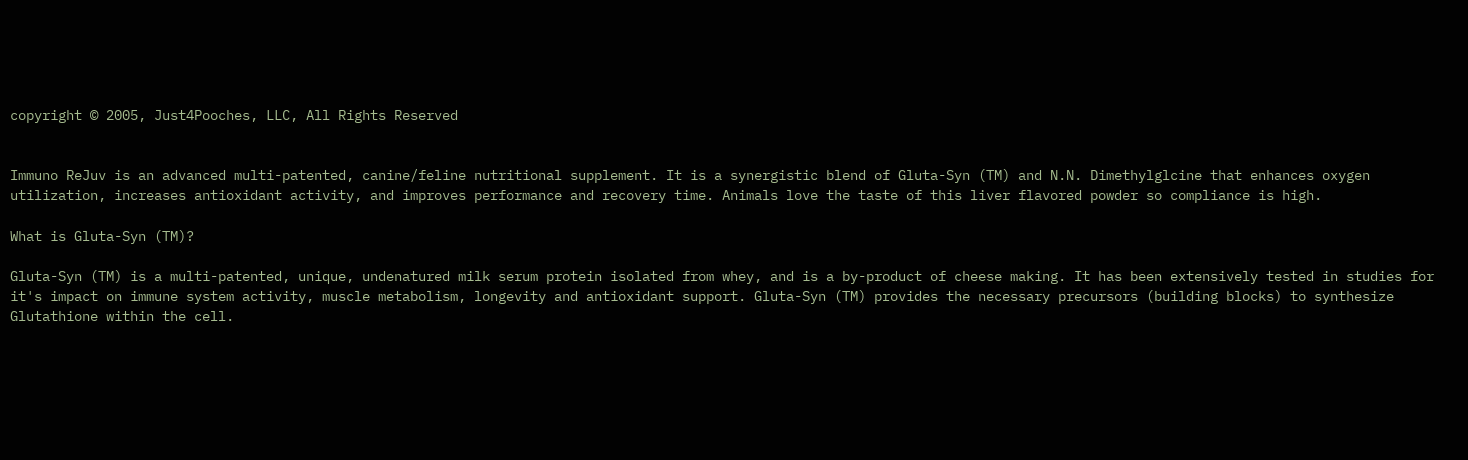copyright © 2005, Just4Pooches, LLC, All Rights Reserved


Immuno ReJuv is an advanced multi-patented, canine/feline nutritional supplement. It is a synergistic blend of Gluta-Syn (TM) and N.N. Dimethylglcine that enhances oxygen utilization, increases antioxidant activity, and improves performance and recovery time. Animals love the taste of this liver flavored powder so compliance is high.

What is Gluta-Syn (TM)?

Gluta-Syn (TM) is a multi-patented, unique, undenatured milk serum protein isolated from whey, and is a by-product of cheese making. It has been extensively tested in studies for it's impact on immune system activity, muscle metabolism, longevity and antioxidant support. Gluta-Syn (TM) provides the necessary precursors (building blocks) to synthesize Glutathione within the cell.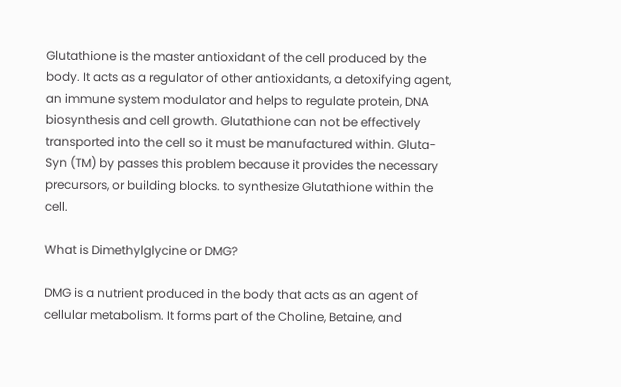Glutathione is the master antioxidant of the cell produced by the body. It acts as a regulator of other antioxidants, a detoxifying agent, an immune system modulator and helps to regulate protein, DNA biosynthesis and cell growth. Glutathione can not be effectively transported into the cell so it must be manufactured within. Gluta-Syn (TM) by passes this problem because it provides the necessary precursors, or building blocks. to synthesize Glutathione within the cell.

What is Dimethylglycine or DMG?

DMG is a nutrient produced in the body that acts as an agent of cellular metabolism. It forms part of the Choline, Betaine, and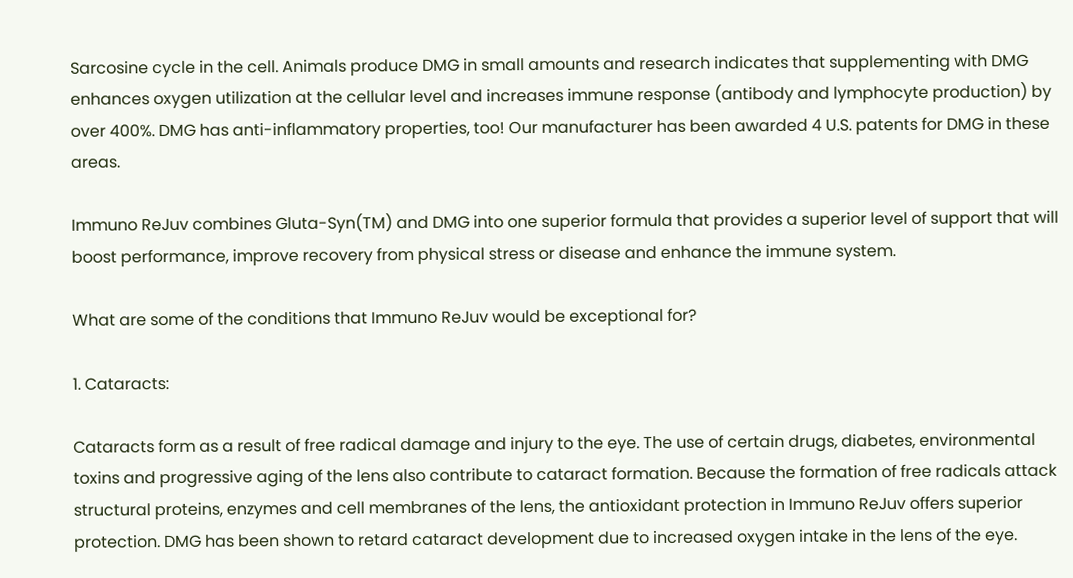Sarcosine cycle in the cell. Animals produce DMG in small amounts and research indicates that supplementing with DMG enhances oxygen utilization at the cellular level and increases immune response (antibody and lymphocyte production) by over 400%. DMG has anti-inflammatory properties, too! Our manufacturer has been awarded 4 U.S. patents for DMG in these areas.

Immuno ReJuv combines Gluta-Syn(TM) and DMG into one superior formula that provides a superior level of support that will boost performance, improve recovery from physical stress or disease and enhance the immune system.

What are some of the conditions that Immuno ReJuv would be exceptional for?

1. Cataracts:

Cataracts form as a result of free radical damage and injury to the eye. The use of certain drugs, diabetes, environmental toxins and progressive aging of the lens also contribute to cataract formation. Because the formation of free radicals attack structural proteins, enzymes and cell membranes of the lens, the antioxidant protection in Immuno ReJuv offers superior protection. DMG has been shown to retard cataract development due to increased oxygen intake in the lens of the eye.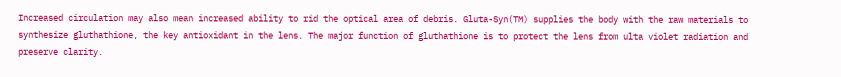Increased circulation may also mean increased ability to rid the optical area of debris. Gluta-Syn(TM) supplies the body with the raw materials to synthesize gluthathione, the key antioxidant in the lens. The major function of gluthathione is to protect the lens from ulta violet radiation and preserve clarity.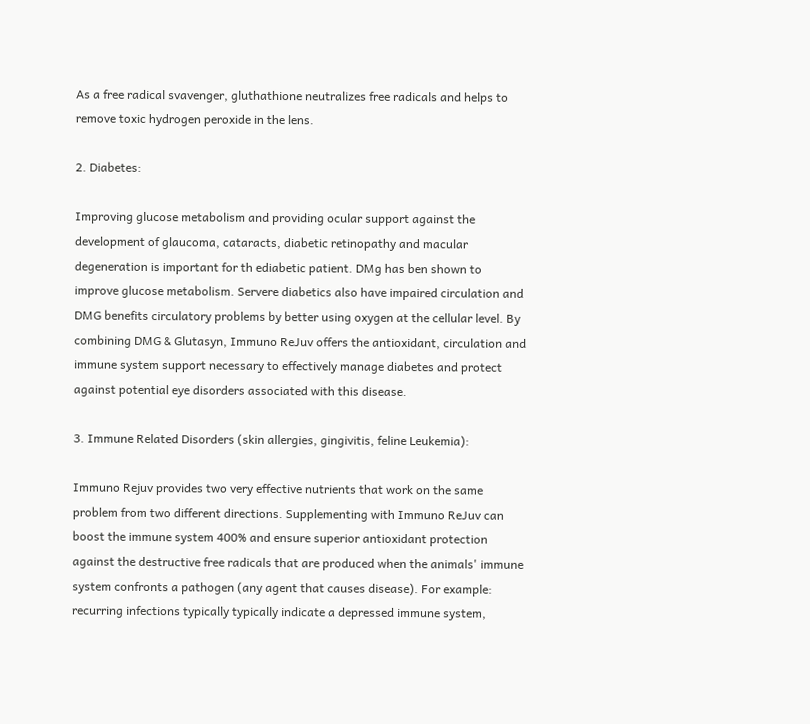As a free radical svavenger, gluthathione neutralizes free radicals and helps to remove toxic hydrogen peroxide in the lens.

2. Diabetes:

Improving glucose metabolism and providing ocular support against the development of glaucoma, cataracts, diabetic retinopathy and macular degeneration is important for th ediabetic patient. DMg has ben shown to improve glucose metabolism. Servere diabetics also have impaired circulation and DMG benefits circulatory problems by better using oxygen at the cellular level. By combining DMG & Glutasyn, Immuno ReJuv offers the antioxidant, circulation and immune system support necessary to effectively manage diabetes and protect against potential eye disorders associated with this disease.

3. Immune Related Disorders (skin allergies, gingivitis, feline Leukemia):

Immuno Rejuv provides two very effective nutrients that work on the same problem from two different directions. Supplementing with Immuno ReJuv can boost the immune system 400% and ensure superior antioxidant protection against the destructive free radicals that are produced when the animals' immune system confronts a pathogen (any agent that causes disease). For example: recurring infections typically typically indicate a depressed immune system,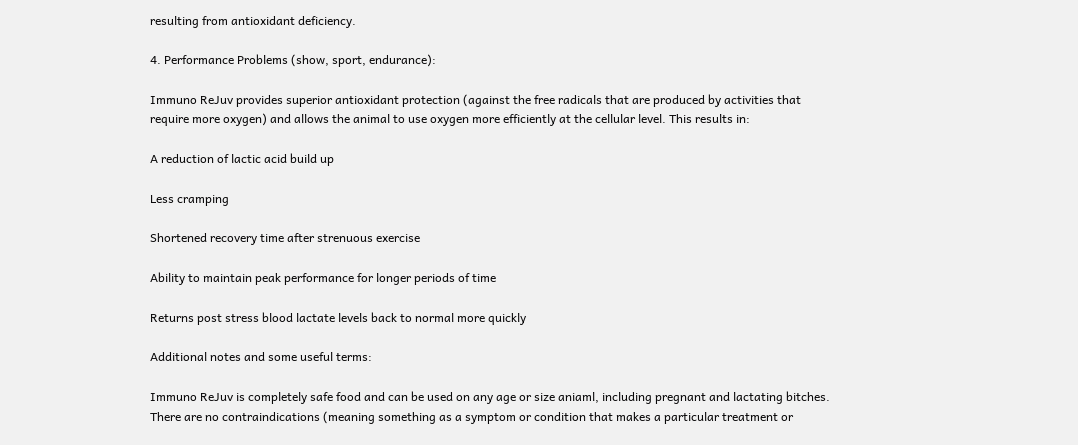resulting from antioxidant deficiency.

4. Performance Problems (show, sport, endurance):

Immuno ReJuv provides superior antioxidant protection (against the free radicals that are produced by activities that require more oxygen) and allows the animal to use oxygen more efficiently at the cellular level. This results in:

A reduction of lactic acid build up

Less cramping

Shortened recovery time after strenuous exercise

Ability to maintain peak performance for longer periods of time

Returns post stress blood lactate levels back to normal more quickly

Additional notes and some useful terms:

Immuno ReJuv is completely safe food and can be used on any age or size aniaml, including pregnant and lactating bitches. There are no contraindications (meaning something as a symptom or condition that makes a particular treatment or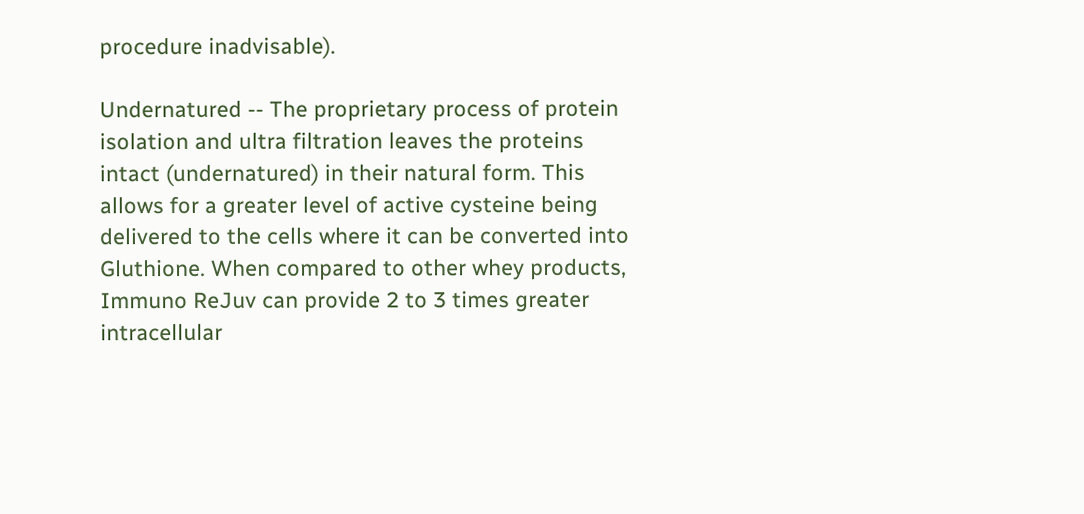procedure inadvisable).

Undernatured -- The proprietary process of protein isolation and ultra filtration leaves the proteins intact (undernatured) in their natural form. This allows for a greater level of active cysteine being delivered to the cells where it can be converted into Gluthione. When compared to other whey products, Immuno ReJuv can provide 2 to 3 times greater intracellular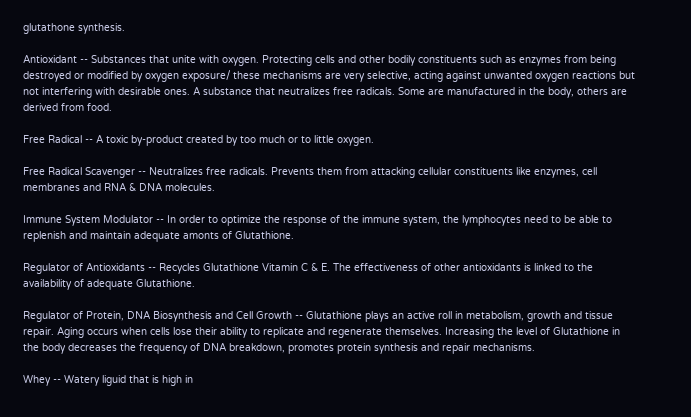glutathone synthesis.

Antioxidant -- Substances that unite with oxygen. Protecting cells and other bodily constituents such as enzymes from being destroyed or modified by oxygen exposure/ these mechanisms are very selective, acting against unwanted oxygen reactions but not interfering with desirable ones. A substance that neutralizes free radicals. Some are manufactured in the body, others are derived from food.

Free Radical -- A toxic by-product created by too much or to little oxygen.

Free Radical Scavenger -- Neutralizes free radicals. Prevents them from attacking cellular constituents like enzymes, cell membranes and RNA & DNA molecules.

Immune System Modulator -- In order to optimize the response of the immune system, the lymphocytes need to be able to replenish and maintain adequate amonts of Glutathione.

Regulator of Antioxidants -- Recycles Glutathione Vitamin C & E. The effectiveness of other antioxidants is linked to the availability of adequate Glutathione.

Regulator of Protein, DNA Biosynthesis and Cell Growth -- Glutathione plays an active roll in metabolism, growth and tissue repair. Aging occurs when cells lose their ability to replicate and regenerate themselves. Increasing the level of Glutathione in the body decreases the frequency of DNA breakdown, promotes protein synthesis and repair mechanisms.

Whey -- Watery liguid that is high in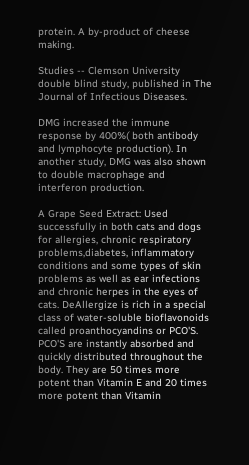protein. A by-product of cheese making.

Studies -- Clemson University double blind study, published in The Journal of Infectious Diseases.

DMG increased the immune response by 400%( both antibody and lymphocyte production). In another study, DMG was also shown to double macrophage and interferon production.

A Grape Seed Extract: Used successfully in both cats and dogs for allergies, chronic respiratory problems,diabetes, inflammatory conditions and some types of skin problems as well as ear infections and chronic herpes in the eyes of cats. DeAllergize is rich in a special class of water-soluble bioflavonoids called proanthocyandins or PCO'S. PCO'S are instantly absorbed and quickly distributed throughout the body. They are 50 times more potent than Vitamin E and 20 times more potent than Vitamin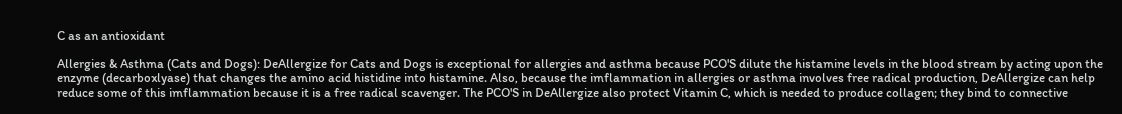C as an antioxidant

Allergies & Asthma (Cats and Dogs): DeAllergize for Cats and Dogs is exceptional for allergies and asthma because PCO'S dilute the histamine levels in the blood stream by acting upon the enzyme (decarboxlyase) that changes the amino acid histidine into histamine. Also, because the imflammation in allergies or asthma involves free radical production, DeAllergize can help reduce some of this imflammation because it is a free radical scavenger. The PCO'S in DeAllergize also protect Vitamin C, which is needed to produce collagen; they bind to connective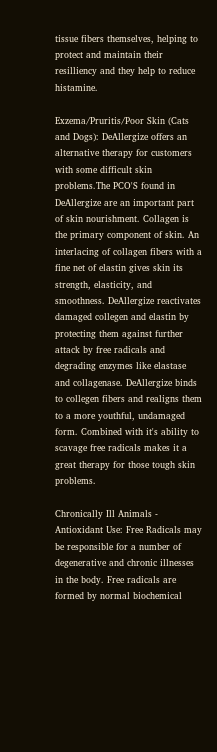tissue fibers themselves, helping to protect and maintain their resilliency and they help to reduce histamine.

Exzema/Pruritis/Poor Skin (Cats and Dogs): DeAllergize offers an alternative therapy for customers with some difficult skin problems.The PCO'S found in DeAllergize are an important part of skin nourishment. Collagen is the primary component of skin. An interlacing of collagen fibers with a fine net of elastin gives skin its strength, elasticity, and smoothness. DeAllergize reactivates damaged collegen and elastin by protecting them against further attack by free radicals and degrading enzymes like elastase and collagenase. DeAllergize binds to collegen fibers and realigns them to a more youthful, undamaged form. Combined with it's ability to scavage free radicals makes it a great therapy for those tough skin problems.

Chronically Ill Animals - Antioxidant Use: Free Radicals may be responsible for a number of degenerative and chronic illnesses in the body. Free radicals are formed by normal biochemical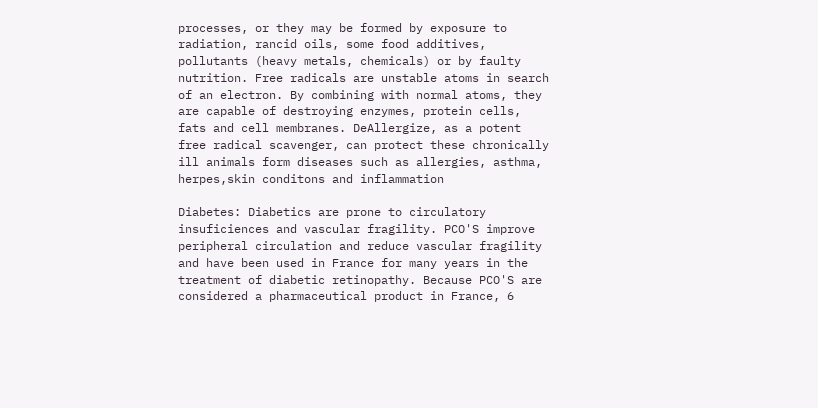processes, or they may be formed by exposure to radiation, rancid oils, some food additives, pollutants (heavy metals, chemicals) or by faulty nutrition. Free radicals are unstable atoms in search of an electron. By combining with normal atoms, they are capable of destroying enzymes, protein cells, fats and cell membranes. DeAllergize, as a potent free radical scavenger, can protect these chronically ill animals form diseases such as allergies, asthma, herpes,skin conditons and inflammation

Diabetes: Diabetics are prone to circulatory insuficiences and vascular fragility. PCO'S improve peripheral circulation and reduce vascular fragility and have been used in France for many years in the treatment of diabetic retinopathy. Because PCO'S are considered a pharmaceutical product in France, 6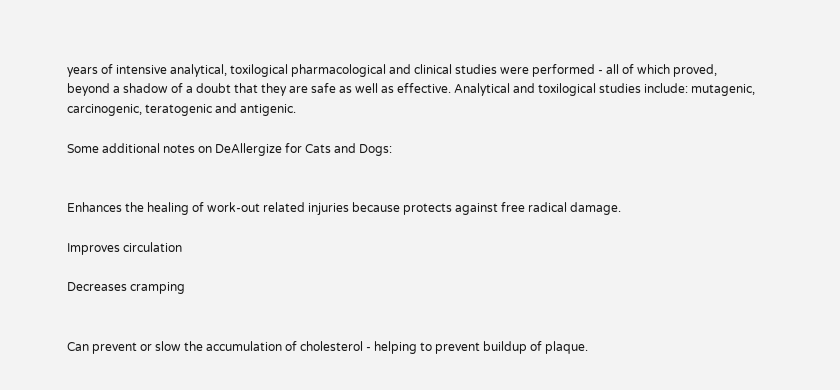years of intensive analytical, toxilogical pharmacological and clinical studies were performed - all of which proved, beyond a shadow of a doubt that they are safe as well as effective. Analytical and toxilogical studies include: mutagenic, carcinogenic, teratogenic and antigenic.

Some additional notes on DeAllergize for Cats and Dogs:


Enhances the healing of work-out related injuries because protects against free radical damage.

Improves circulation

Decreases cramping


Can prevent or slow the accumulation of cholesterol - helping to prevent buildup of plaque.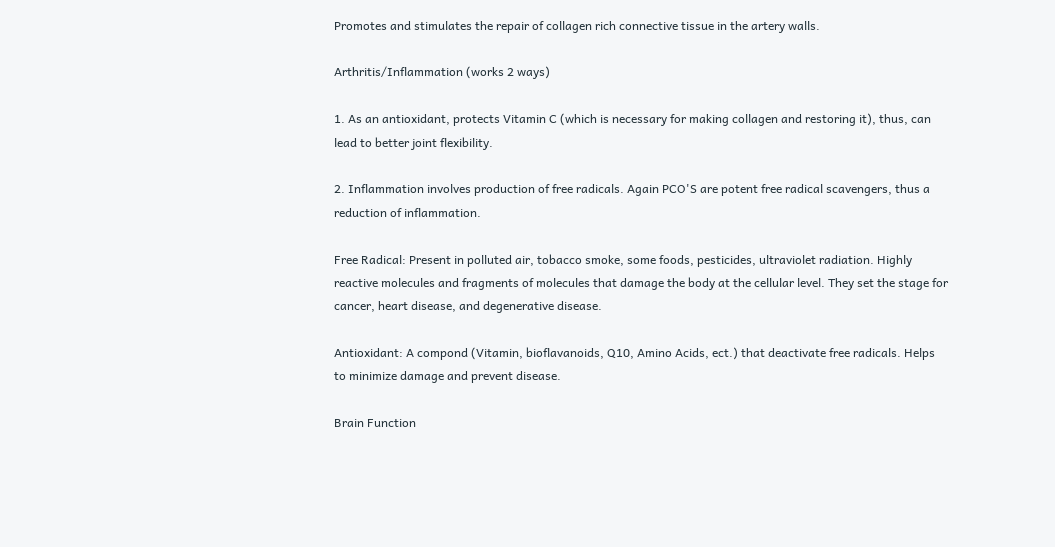Promotes and stimulates the repair of collagen rich connective tissue in the artery walls.

Arthritis/Inflammation (works 2 ways)

1. As an antioxidant, protects Vitamin C (which is necessary for making collagen and restoring it), thus, can lead to better joint flexibility.

2. Inflammation involves production of free radicals. Again PCO'S are potent free radical scavengers, thus a reduction of inflammation.

Free Radical: Present in polluted air, tobacco smoke, some foods, pesticides, ultraviolet radiation. Highly reactive molecules and fragments of molecules that damage the body at the cellular level. They set the stage for cancer, heart disease, and degenerative disease.

Antioxidant: A compond (Vitamin, bioflavanoids, Q10, Amino Acids, ect.) that deactivate free radicals. Helps to minimize damage and prevent disease.

Brain Function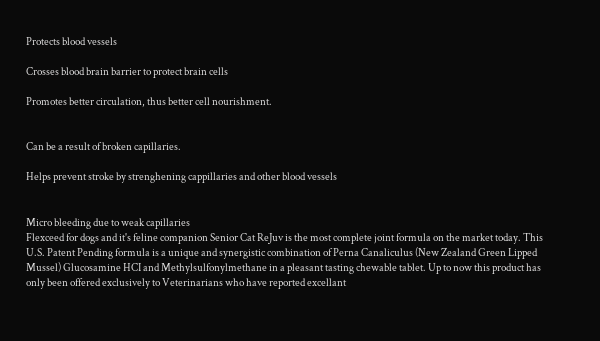Protects blood vessels

Crosses blood brain barrier to protect brain cells

Promotes better circulation, thus better cell nourishment.


Can be a result of broken capillaries.

Helps prevent stroke by strenghening cappillaries and other blood vessels


Micro bleeding due to weak capillaries
Flexceed for dogs and it's feline companion Senior Cat ReJuv is the most complete joint formula on the market today. This U.S. Patent Pending formula is a unique and synergistic combination of Perna Canaliculus (New Zealand Green Lipped Mussel) Glucosamine HCI and Methylsulfonylmethane in a pleasant tasting chewable tablet. Up to now this product has only been offered exclusively to Veterinarians who have reported excellant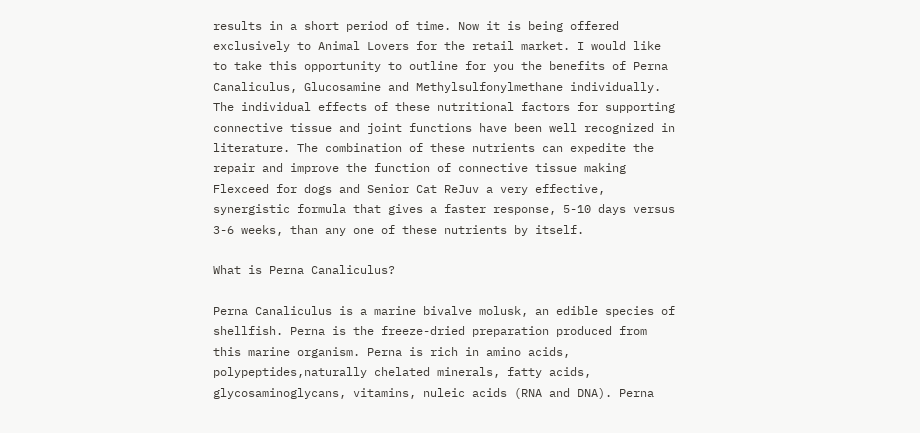results in a short period of time. Now it is being offered exclusively to Animal Lovers for the retail market. I would like to take this opportunity to outline for you the benefits of Perna Canaliculus, Glucosamine and Methylsulfonylmethane individually. The individual effects of these nutritional factors for supporting connective tissue and joint functions have been well recognized in literature. The combination of these nutrients can expedite the repair and improve the function of connective tissue making Flexceed for dogs and Senior Cat ReJuv a very effective, synergistic formula that gives a faster response, 5-10 days versus 3-6 weeks, than any one of these nutrients by itself.

What is Perna Canaliculus?

Perna Canaliculus is a marine bivalve molusk, an edible species of shellfish. Perna is the freeze-dried preparation produced from this marine organism. Perna is rich in amino acids, polypeptides,naturally chelated minerals, fatty acids, glycosaminoglycans, vitamins, nuleic acids (RNA and DNA). Perna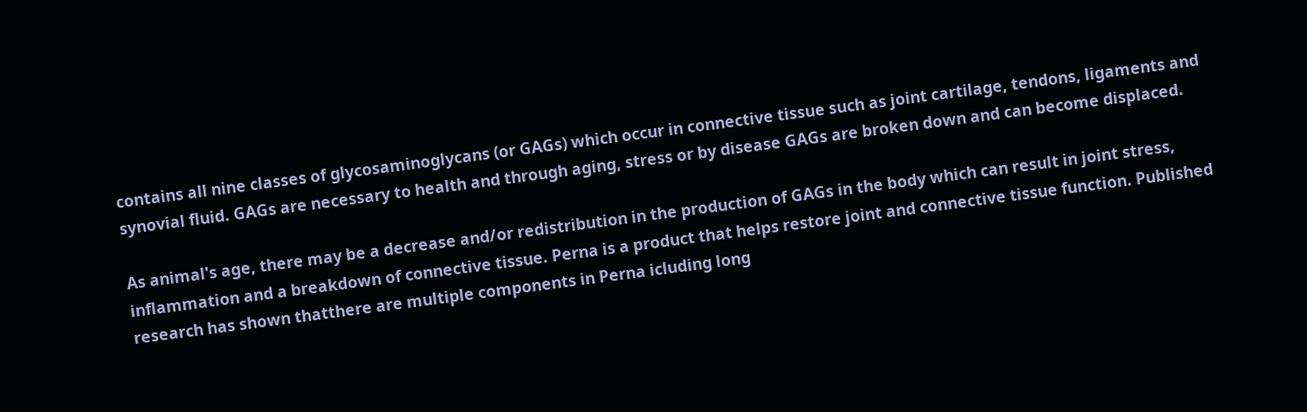contains all nine classes of glycosaminoglycans (or GAGs) which occur in connective tissue such as joint cartilage, tendons, ligaments and synovial fluid. GAGs are necessary to health and through aging, stress or by disease GAGs are broken down and can become displaced.

As animal's age, there may be a decrease and/or redistribution in the production of GAGs in the body which can result in joint stress, inflammation and a breakdown of connective tissue. Perna is a product that helps restore joint and connective tissue function. Published research has shown thatthere are multiple components in Perna icluding long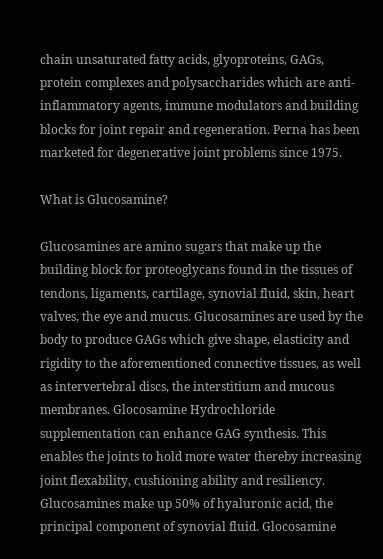chain unsaturated fatty acids, glyoproteins, GAGs, protein complexes and polysaccharides which are anti-inflammatory agents, immune modulators and building blocks for joint repair and regeneration. Perna has been marketed for degenerative joint problems since 1975.

What is Glucosamine?

Glucosamines are amino sugars that make up the building block for proteoglycans found in the tissues of tendons, ligaments, cartilage, synovial fluid, skin, heart valves, the eye and mucus. Glucosamines are used by the body to produce GAGs which give shape, elasticity and rigidity to the aforementioned connective tissues, as well as intervertebral discs, the interstitium and mucous membranes. Glocosamine Hydrochloride supplementation can enhance GAG synthesis. This enables the joints to hold more water thereby increasing joint flexability, cushioning ability and resiliency. Glucosamines make up 50% of hyaluronic acid, the principal component of synovial fluid. Glocosamine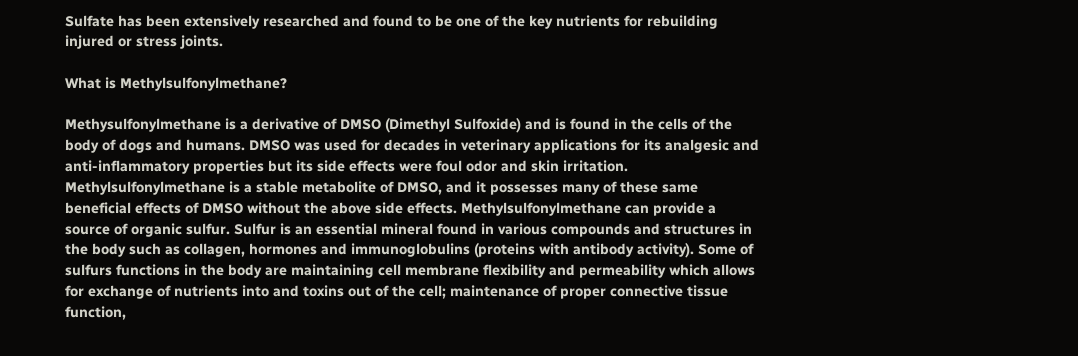Sulfate has been extensively researched and found to be one of the key nutrients for rebuilding injured or stress joints.

What is Methylsulfonylmethane?

Methysulfonylmethane is a derivative of DMSO (Dimethyl Sulfoxide) and is found in the cells of the body of dogs and humans. DMSO was used for decades in veterinary applications for its analgesic and anti-inflammatory properties but its side effects were foul odor and skin irritation. Methylsulfonylmethane is a stable metabolite of DMSO, and it possesses many of these same beneficial effects of DMSO without the above side effects. Methylsulfonylmethane can provide a source of organic sulfur. Sulfur is an essential mineral found in various compounds and structures in the body such as collagen, hormones and immunoglobulins (proteins with antibody activity). Some of sulfurs functions in the body are maintaining cell membrane flexibility and permeability which allows for exchange of nutrients into and toxins out of the cell; maintenance of proper connective tissue function,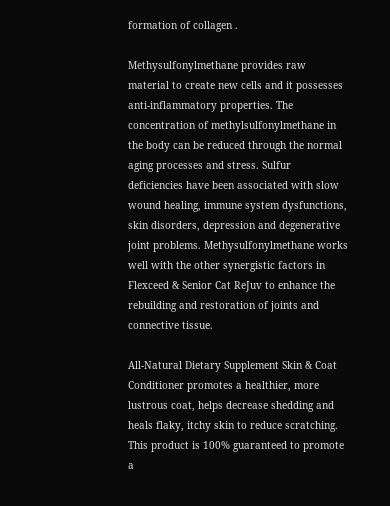formation of collagen .

Methysulfonylmethane provides raw material to create new cells and it possesses anti-inflammatory properties. The concentration of methylsulfonylmethane in the body can be reduced through the normal aging processes and stress. Sulfur deficiencies have been associated with slow wound healing, immune system dysfunctions, skin disorders, depression and degenerative joint problems. Methysulfonylmethane works well with the other synergistic factors in Flexceed & Senior Cat ReJuv to enhance the rebuilding and restoration of joints and connective tissue.

All-Natural Dietary Supplement Skin & Coat Conditioner promotes a healthier, more lustrous coat, helps decrease shedding and heals flaky, itchy skin to reduce scratching. This product is 100% guaranteed to promote a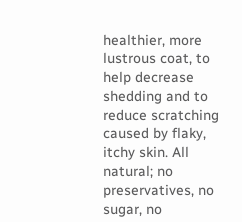healthier, more lustrous coat, to help decrease shedding and to reduce scratching caused by flaky, itchy skin. All natural; no preservatives, no sugar, no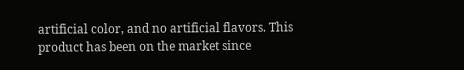artificial color, and no artificial flavors. This product has been on the market since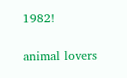1982!

animal lovers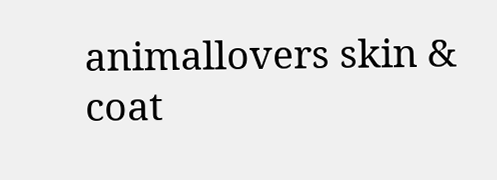animallovers skin & coat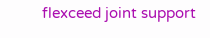flexceed joint support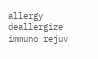allergy deallergize immuno rejuv